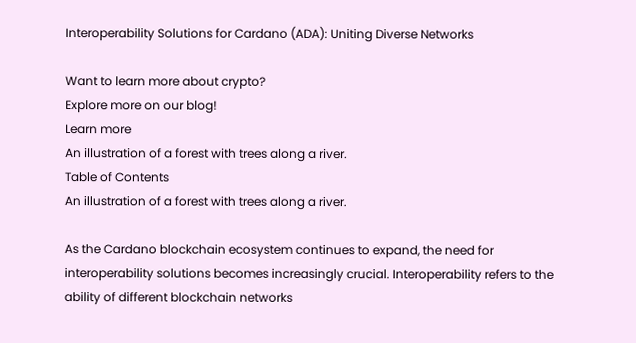Interoperability Solutions for Cardano (ADA): Uniting Diverse Networks

Want to learn more about crypto?
Explore more on our blog!
Learn more
An illustration of a forest with trees along a river.
Table of Contents
An illustration of a forest with trees along a river.

As the Cardano blockchain ecosystem continues to expand, the need for interoperability solutions becomes increasingly crucial. Interoperability refers to the ability of different blockchain networks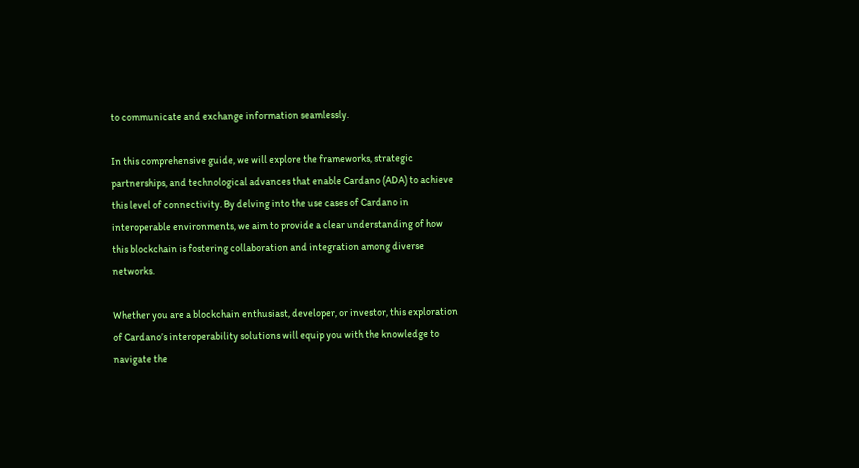to communicate and exchange information seamlessly.

In this comprehensive guide, we will explore the frameworks, strategic partnerships, and technological advances that enable Cardano (ADA) to achieve this level of connectivity. By delving into the use cases of Cardano in interoperable environments, we aim to provide a clear understanding of how this blockchain is fostering collaboration and integration among diverse networks.

Whether you are a blockchain enthusiast, developer, or investor, this exploration of Cardano’s interoperability solutions will equip you with the knowledge to navigate the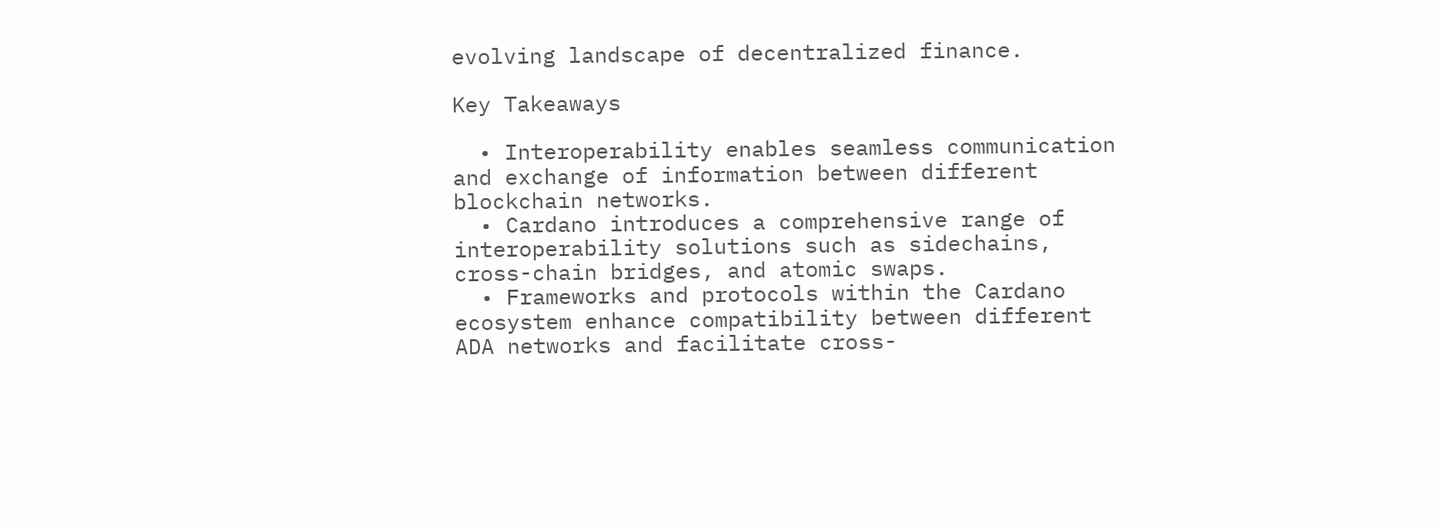evolving landscape of decentralized finance.

Key Takeaways

  • Interoperability enables seamless communication and exchange of information between different blockchain networks.
  • Cardano introduces a comprehensive range of interoperability solutions such as sidechains, cross-chain bridges, and atomic swaps.
  • Frameworks and protocols within the Cardano ecosystem enhance compatibility between different ADA networks and facilitate cross-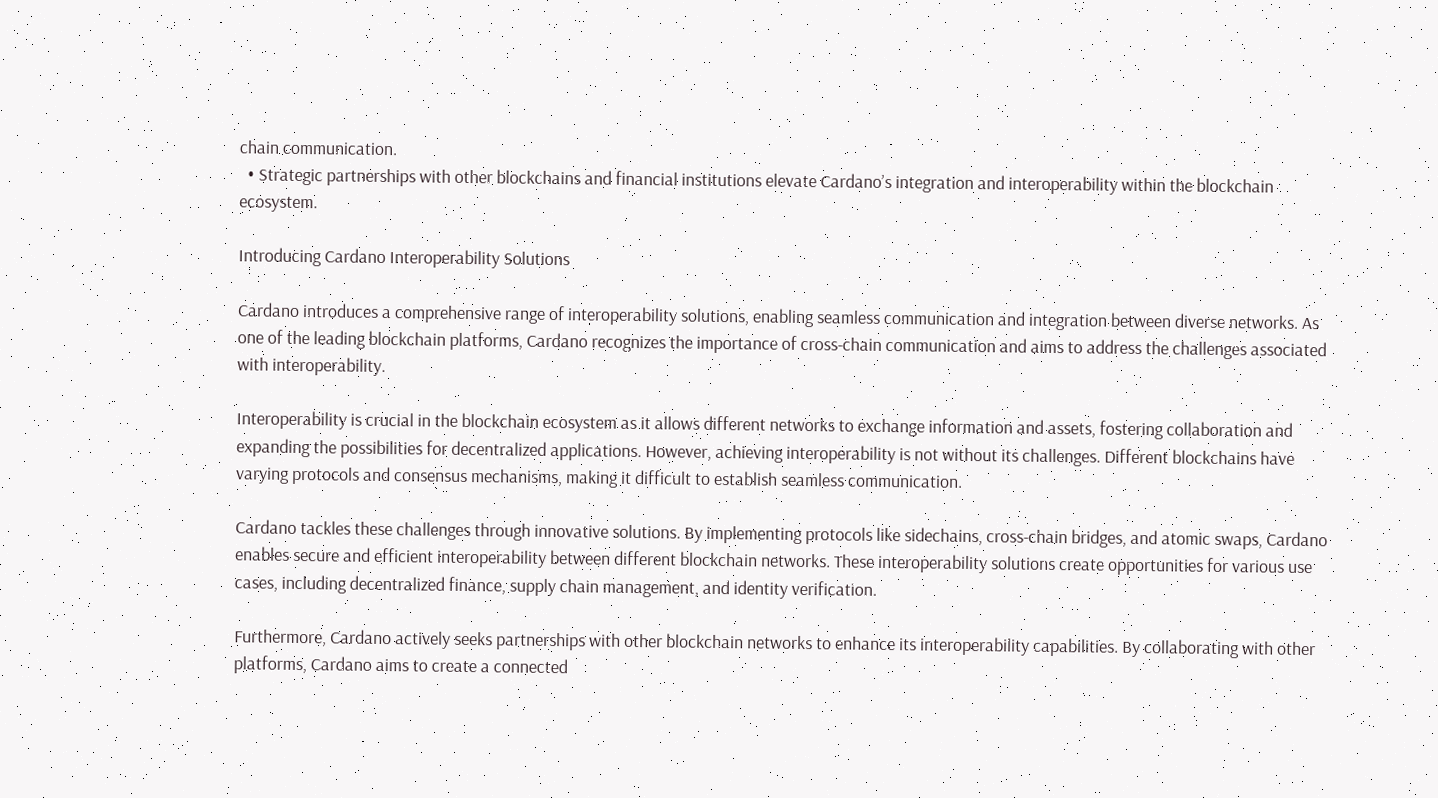chain communication.
  • Strategic partnerships with other blockchains and financial institutions elevate Cardano’s integration and interoperability within the blockchain ecosystem.

Introducing Cardano Interoperability Solutions

Cardano introduces a comprehensive range of interoperability solutions, enabling seamless communication and integration between diverse networks. As one of the leading blockchain platforms, Cardano recognizes the importance of cross-chain communication and aims to address the challenges associated with interoperability.

Interoperability is crucial in the blockchain ecosystem as it allows different networks to exchange information and assets, fostering collaboration and expanding the possibilities for decentralized applications. However, achieving interoperability is not without its challenges. Different blockchains have varying protocols and consensus mechanisms, making it difficult to establish seamless communication.

Cardano tackles these challenges through innovative solutions. By implementing protocols like sidechains, cross-chain bridges, and atomic swaps, Cardano enables secure and efficient interoperability between different blockchain networks. These interoperability solutions create opportunities for various use cases, including decentralized finance, supply chain management, and identity verification.

Furthermore, Cardano actively seeks partnerships with other blockchain networks to enhance its interoperability capabilities. By collaborating with other platforms, Cardano aims to create a connected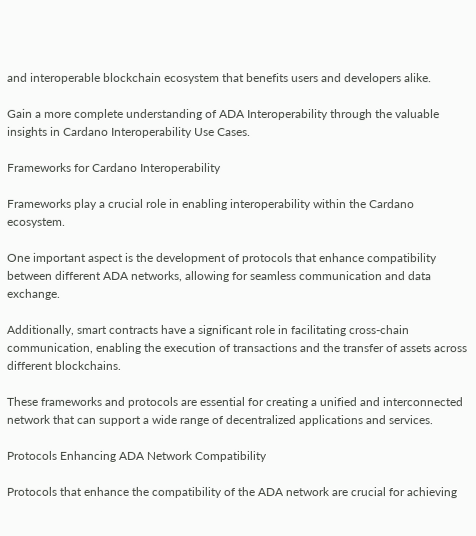and interoperable blockchain ecosystem that benefits users and developers alike.

Gain a more complete understanding of ADA Interoperability through the valuable insights in Cardano Interoperability Use Cases.

Frameworks for Cardano Interoperability

Frameworks play a crucial role in enabling interoperability within the Cardano ecosystem.

One important aspect is the development of protocols that enhance compatibility between different ADA networks, allowing for seamless communication and data exchange.

Additionally, smart contracts have a significant role in facilitating cross-chain communication, enabling the execution of transactions and the transfer of assets across different blockchains.

These frameworks and protocols are essential for creating a unified and interconnected network that can support a wide range of decentralized applications and services.

Protocols Enhancing ADA Network Compatibility

Protocols that enhance the compatibility of the ADA network are crucial for achieving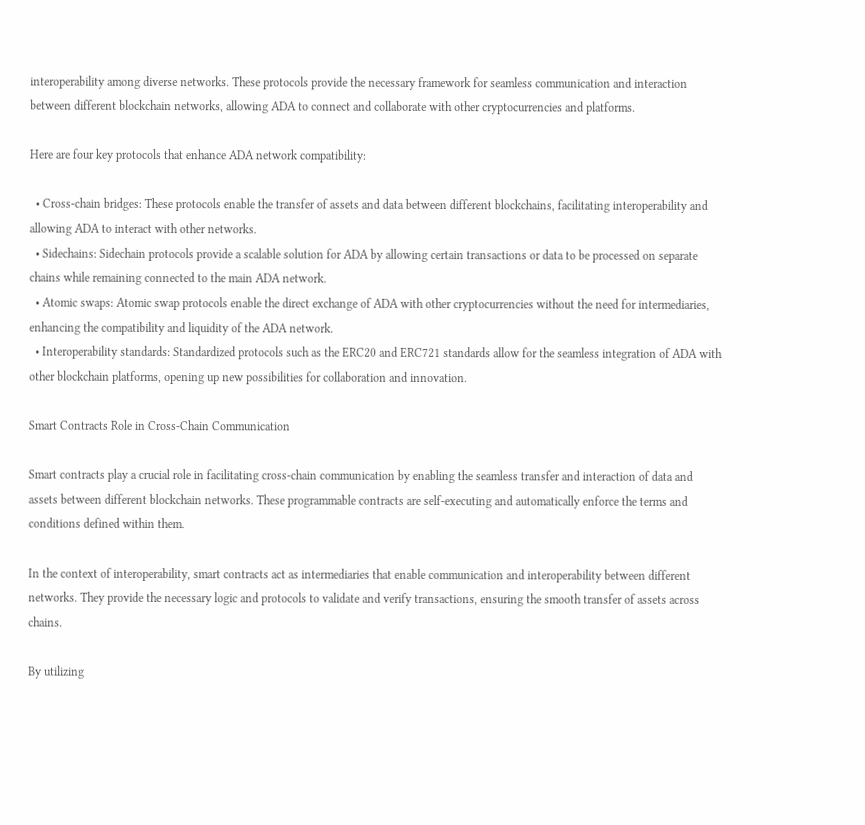interoperability among diverse networks. These protocols provide the necessary framework for seamless communication and interaction between different blockchain networks, allowing ADA to connect and collaborate with other cryptocurrencies and platforms.

Here are four key protocols that enhance ADA network compatibility:

  • Cross-chain bridges: These protocols enable the transfer of assets and data between different blockchains, facilitating interoperability and allowing ADA to interact with other networks.
  • Sidechains: Sidechain protocols provide a scalable solution for ADA by allowing certain transactions or data to be processed on separate chains while remaining connected to the main ADA network.
  • Atomic swaps: Atomic swap protocols enable the direct exchange of ADA with other cryptocurrencies without the need for intermediaries, enhancing the compatibility and liquidity of the ADA network.
  • Interoperability standards: Standardized protocols such as the ERC20 and ERC721 standards allow for the seamless integration of ADA with other blockchain platforms, opening up new possibilities for collaboration and innovation.

Smart Contracts Role in Cross-Chain Communication

Smart contracts play a crucial role in facilitating cross-chain communication by enabling the seamless transfer and interaction of data and assets between different blockchain networks. These programmable contracts are self-executing and automatically enforce the terms and conditions defined within them.

In the context of interoperability, smart contracts act as intermediaries that enable communication and interoperability between different networks. They provide the necessary logic and protocols to validate and verify transactions, ensuring the smooth transfer of assets across chains.

By utilizing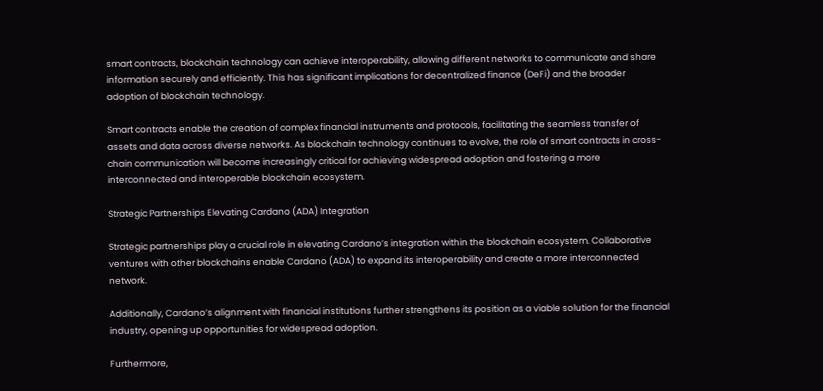smart contracts, blockchain technology can achieve interoperability, allowing different networks to communicate and share information securely and efficiently. This has significant implications for decentralized finance (DeFi) and the broader adoption of blockchain technology.

Smart contracts enable the creation of complex financial instruments and protocols, facilitating the seamless transfer of assets and data across diverse networks. As blockchain technology continues to evolve, the role of smart contracts in cross-chain communication will become increasingly critical for achieving widespread adoption and fostering a more interconnected and interoperable blockchain ecosystem.

Strategic Partnerships Elevating Cardano (ADA) Integration

Strategic partnerships play a crucial role in elevating Cardano’s integration within the blockchain ecosystem. Collaborative ventures with other blockchains enable Cardano (ADA) to expand its interoperability and create a more interconnected network.

Additionally, Cardano’s alignment with financial institutions further strengthens its position as a viable solution for the financial industry, opening up opportunities for widespread adoption.

Furthermore,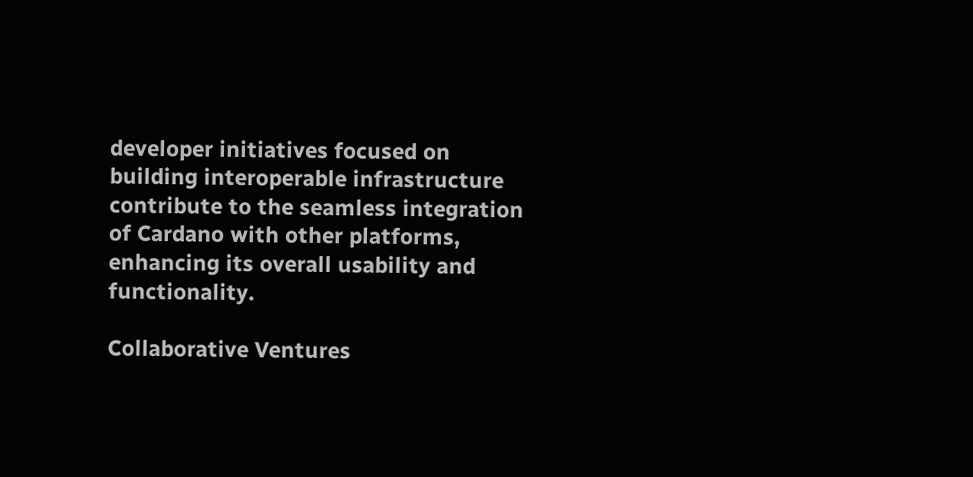developer initiatives focused on building interoperable infrastructure contribute to the seamless integration of Cardano with other platforms, enhancing its overall usability and functionality.

Collaborative Ventures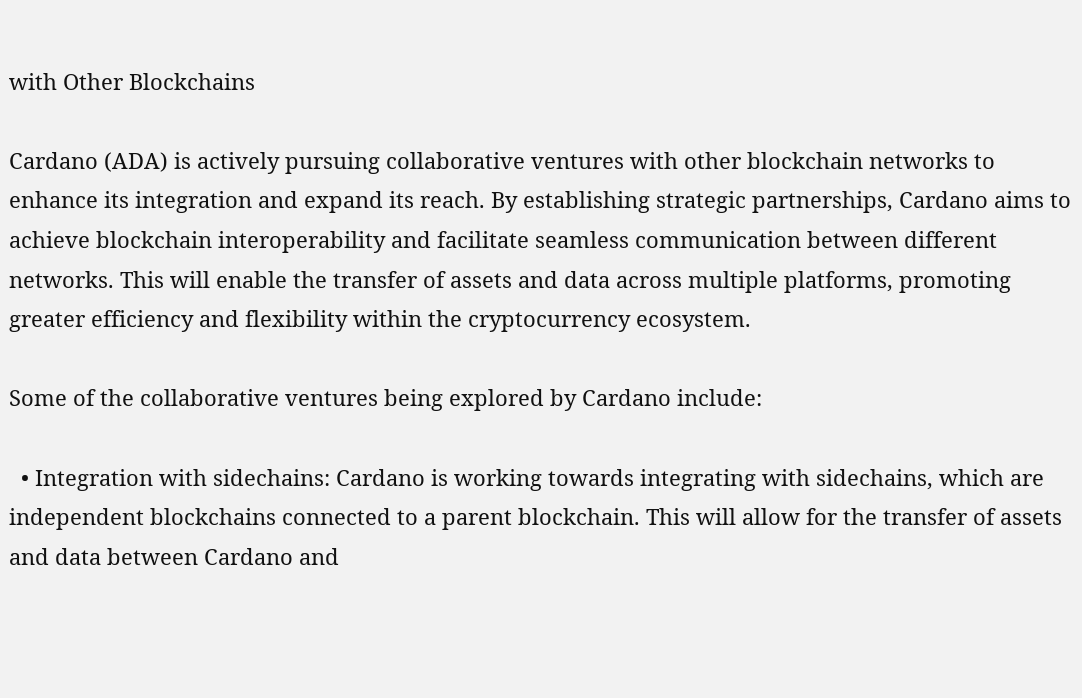with Other Blockchains

Cardano (ADA) is actively pursuing collaborative ventures with other blockchain networks to enhance its integration and expand its reach. By establishing strategic partnerships, Cardano aims to achieve blockchain interoperability and facilitate seamless communication between different networks. This will enable the transfer of assets and data across multiple platforms, promoting greater efficiency and flexibility within the cryptocurrency ecosystem.

Some of the collaborative ventures being explored by Cardano include:

  • Integration with sidechains: Cardano is working towards integrating with sidechains, which are independent blockchains connected to a parent blockchain. This will allow for the transfer of assets and data between Cardano and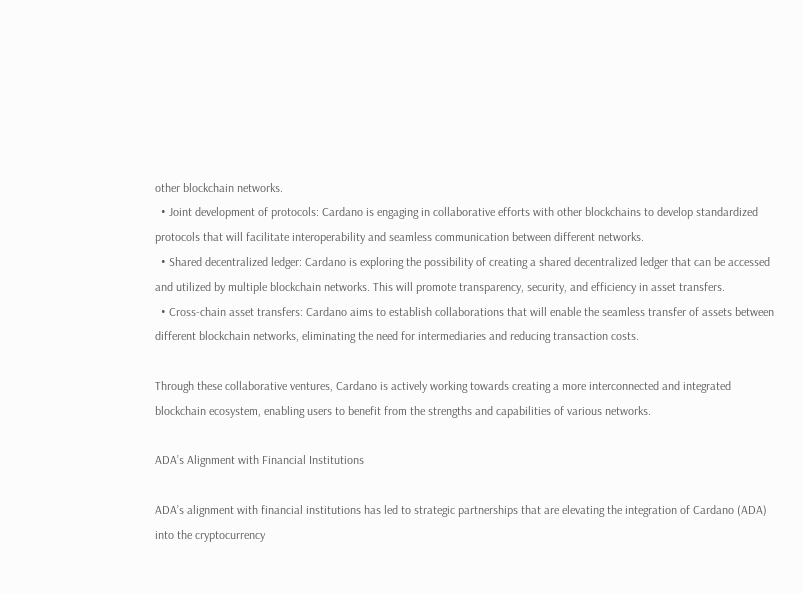other blockchain networks.
  • Joint development of protocols: Cardano is engaging in collaborative efforts with other blockchains to develop standardized protocols that will facilitate interoperability and seamless communication between different networks.
  • Shared decentralized ledger: Cardano is exploring the possibility of creating a shared decentralized ledger that can be accessed and utilized by multiple blockchain networks. This will promote transparency, security, and efficiency in asset transfers.
  • Cross-chain asset transfers: Cardano aims to establish collaborations that will enable the seamless transfer of assets between different blockchain networks, eliminating the need for intermediaries and reducing transaction costs.

Through these collaborative ventures, Cardano is actively working towards creating a more interconnected and integrated blockchain ecosystem, enabling users to benefit from the strengths and capabilities of various networks.

ADA’s Alignment with Financial Institutions

ADA’s alignment with financial institutions has led to strategic partnerships that are elevating the integration of Cardano (ADA) into the cryptocurrency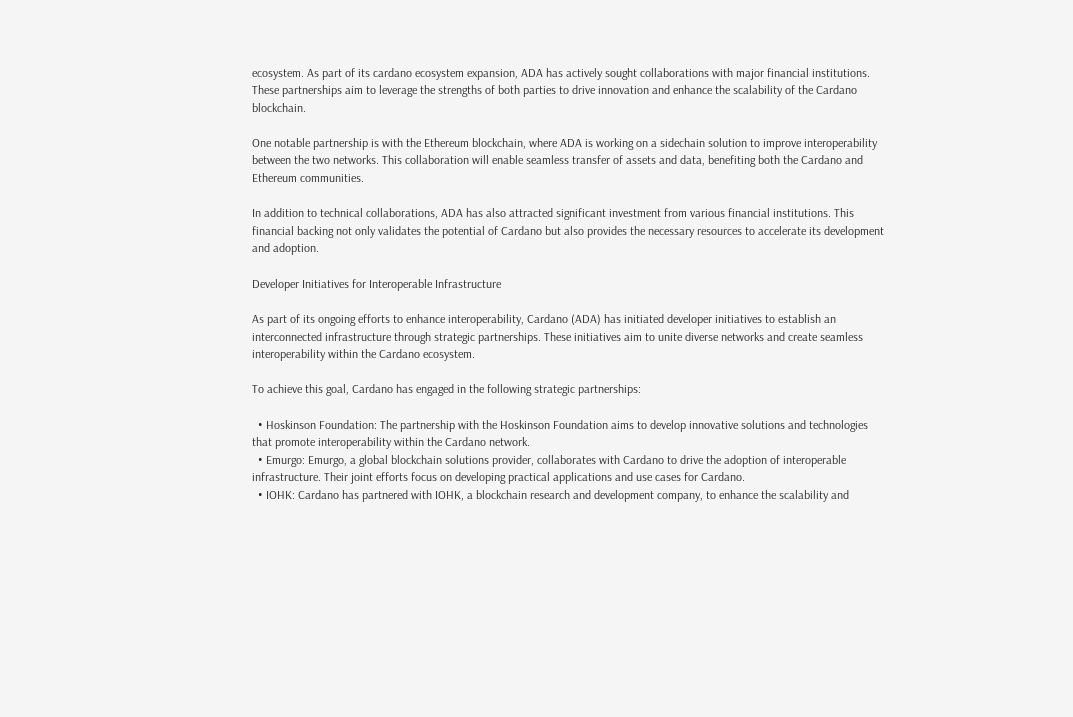ecosystem. As part of its cardano ecosystem expansion, ADA has actively sought collaborations with major financial institutions. These partnerships aim to leverage the strengths of both parties to drive innovation and enhance the scalability of the Cardano blockchain.

One notable partnership is with the Ethereum blockchain, where ADA is working on a sidechain solution to improve interoperability between the two networks. This collaboration will enable seamless transfer of assets and data, benefiting both the Cardano and Ethereum communities.

In addition to technical collaborations, ADA has also attracted significant investment from various financial institutions. This financial backing not only validates the potential of Cardano but also provides the necessary resources to accelerate its development and adoption.

Developer Initiatives for Interoperable Infrastructure

As part of its ongoing efforts to enhance interoperability, Cardano (ADA) has initiated developer initiatives to establish an interconnected infrastructure through strategic partnerships. These initiatives aim to unite diverse networks and create seamless interoperability within the Cardano ecosystem.

To achieve this goal, Cardano has engaged in the following strategic partnerships:

  • Hoskinson Foundation: The partnership with the Hoskinson Foundation aims to develop innovative solutions and technologies that promote interoperability within the Cardano network.
  • Emurgo: Emurgo, a global blockchain solutions provider, collaborates with Cardano to drive the adoption of interoperable infrastructure. Their joint efforts focus on developing practical applications and use cases for Cardano.
  • IOHK: Cardano has partnered with IOHK, a blockchain research and development company, to enhance the scalability and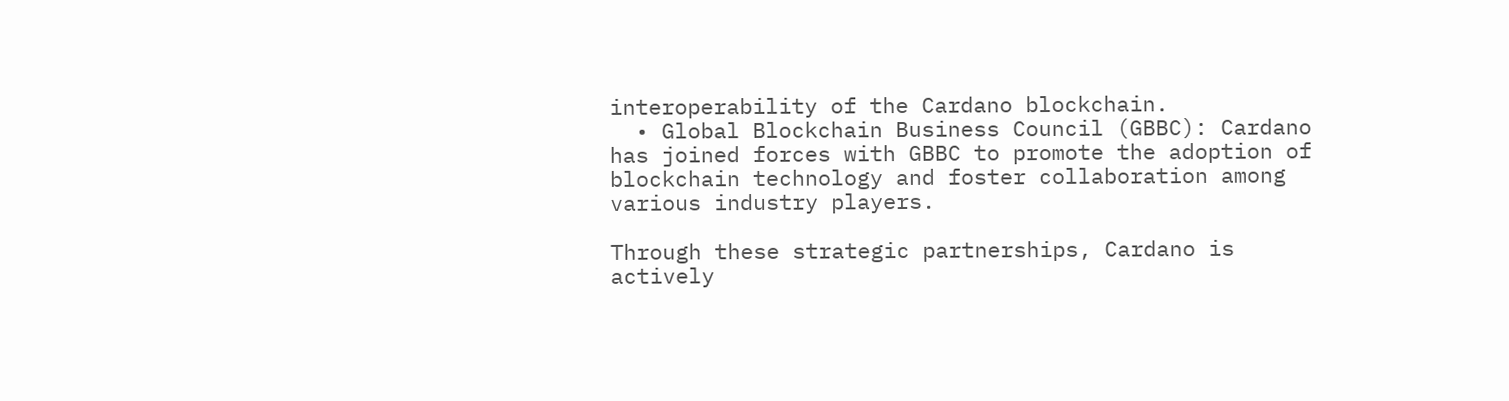interoperability of the Cardano blockchain.
  • Global Blockchain Business Council (GBBC): Cardano has joined forces with GBBC to promote the adoption of blockchain technology and foster collaboration among various industry players.

Through these strategic partnerships, Cardano is actively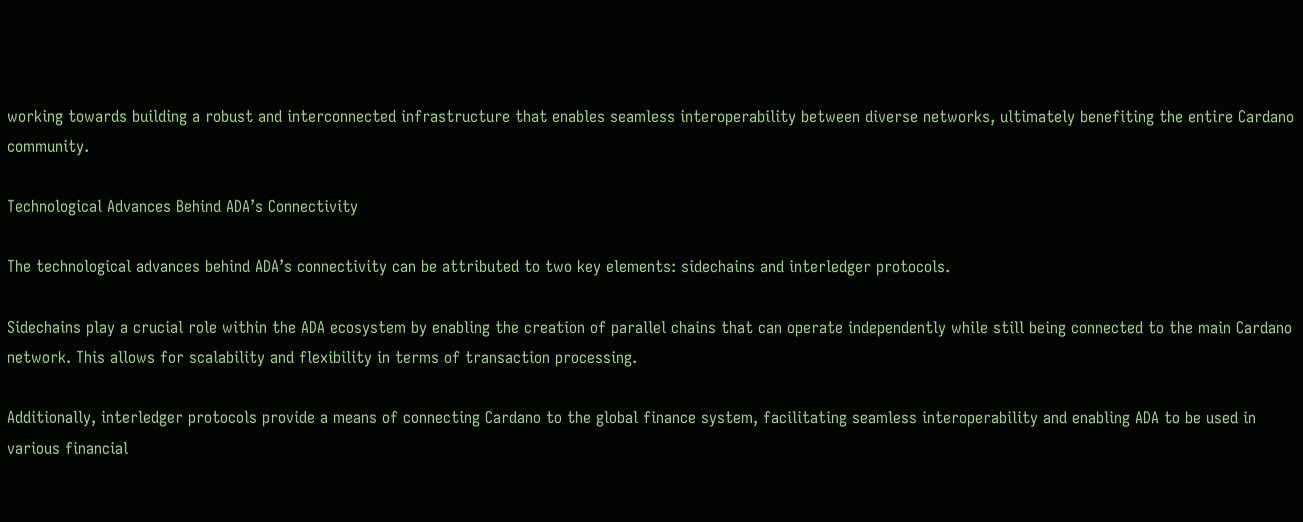working towards building a robust and interconnected infrastructure that enables seamless interoperability between diverse networks, ultimately benefiting the entire Cardano community.

Technological Advances Behind ADA’s Connectivity

The technological advances behind ADA’s connectivity can be attributed to two key elements: sidechains and interledger protocols.

Sidechains play a crucial role within the ADA ecosystem by enabling the creation of parallel chains that can operate independently while still being connected to the main Cardano network. This allows for scalability and flexibility in terms of transaction processing.

Additionally, interledger protocols provide a means of connecting Cardano to the global finance system, facilitating seamless interoperability and enabling ADA to be used in various financial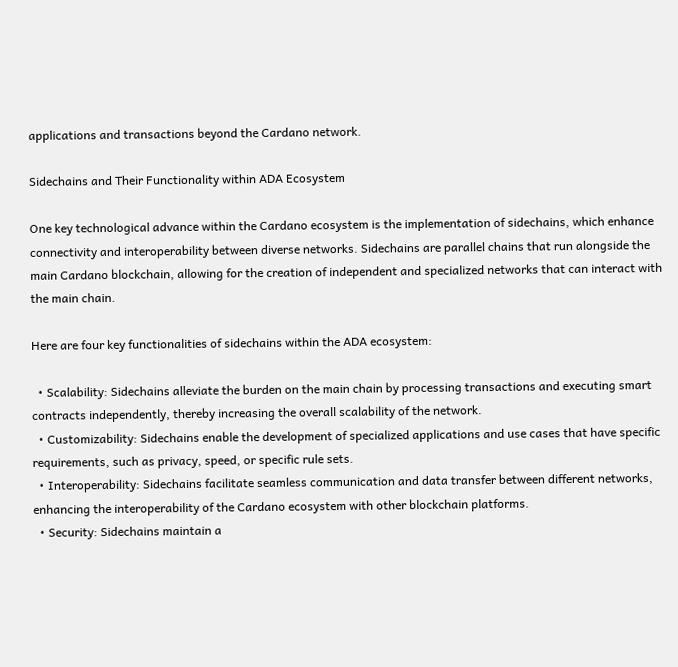applications and transactions beyond the Cardano network.

Sidechains and Their Functionality within ADA Ecosystem

One key technological advance within the Cardano ecosystem is the implementation of sidechains, which enhance connectivity and interoperability between diverse networks. Sidechains are parallel chains that run alongside the main Cardano blockchain, allowing for the creation of independent and specialized networks that can interact with the main chain.

Here are four key functionalities of sidechains within the ADA ecosystem:

  • Scalability: Sidechains alleviate the burden on the main chain by processing transactions and executing smart contracts independently, thereby increasing the overall scalability of the network.
  • Customizability: Sidechains enable the development of specialized applications and use cases that have specific requirements, such as privacy, speed, or specific rule sets.
  • Interoperability: Sidechains facilitate seamless communication and data transfer between different networks, enhancing the interoperability of the Cardano ecosystem with other blockchain platforms.
  • Security: Sidechains maintain a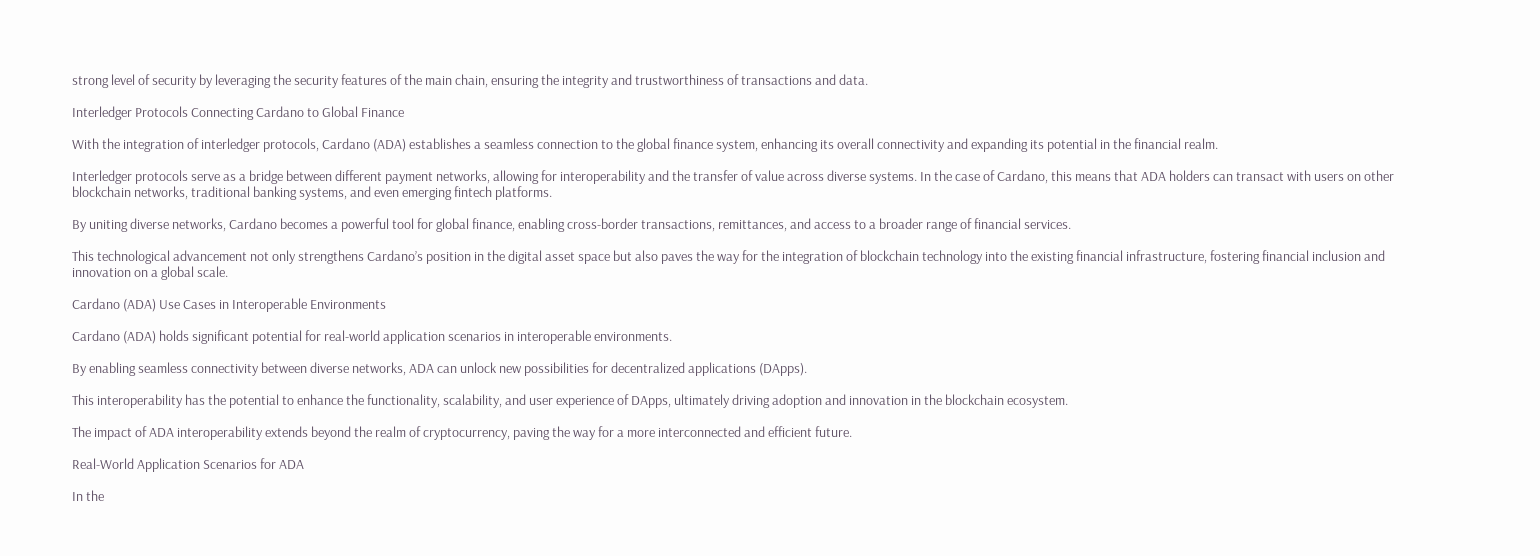strong level of security by leveraging the security features of the main chain, ensuring the integrity and trustworthiness of transactions and data.

Interledger Protocols Connecting Cardano to Global Finance

With the integration of interledger protocols, Cardano (ADA) establishes a seamless connection to the global finance system, enhancing its overall connectivity and expanding its potential in the financial realm.

Interledger protocols serve as a bridge between different payment networks, allowing for interoperability and the transfer of value across diverse systems. In the case of Cardano, this means that ADA holders can transact with users on other blockchain networks, traditional banking systems, and even emerging fintech platforms.

By uniting diverse networks, Cardano becomes a powerful tool for global finance, enabling cross-border transactions, remittances, and access to a broader range of financial services.

This technological advancement not only strengthens Cardano’s position in the digital asset space but also paves the way for the integration of blockchain technology into the existing financial infrastructure, fostering financial inclusion and innovation on a global scale.

Cardano (ADA) Use Cases in Interoperable Environments

Cardano (ADA) holds significant potential for real-world application scenarios in interoperable environments.

By enabling seamless connectivity between diverse networks, ADA can unlock new possibilities for decentralized applications (DApps).

This interoperability has the potential to enhance the functionality, scalability, and user experience of DApps, ultimately driving adoption and innovation in the blockchain ecosystem.

The impact of ADA interoperability extends beyond the realm of cryptocurrency, paving the way for a more interconnected and efficient future.

Real-World Application Scenarios for ADA

In the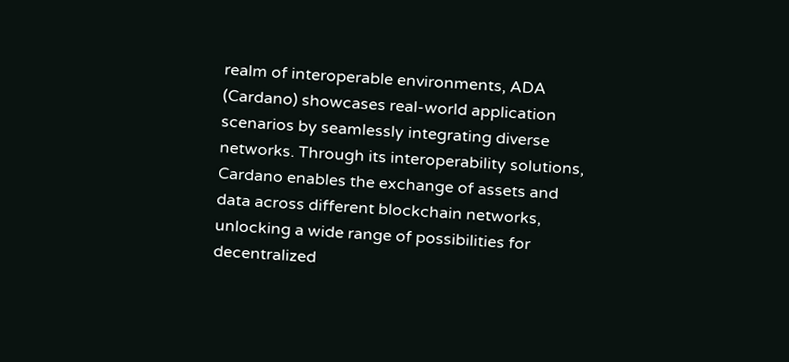realm of interoperable environments, ADA (Cardano) showcases real-world application scenarios by seamlessly integrating diverse networks. Through its interoperability solutions, Cardano enables the exchange of assets and data across different blockchain networks, unlocking a wide range of possibilities for decentralized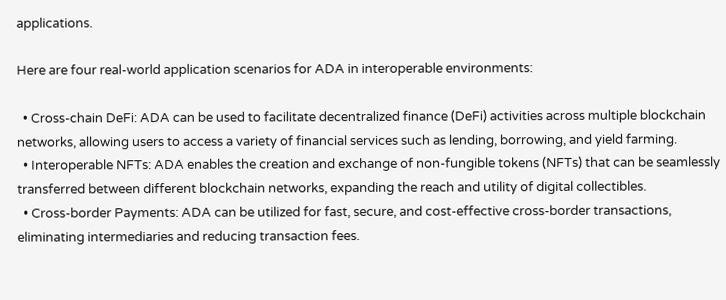applications.

Here are four real-world application scenarios for ADA in interoperable environments:

  • Cross-chain DeFi: ADA can be used to facilitate decentralized finance (DeFi) activities across multiple blockchain networks, allowing users to access a variety of financial services such as lending, borrowing, and yield farming.
  • Interoperable NFTs: ADA enables the creation and exchange of non-fungible tokens (NFTs) that can be seamlessly transferred between different blockchain networks, expanding the reach and utility of digital collectibles.
  • Cross-border Payments: ADA can be utilized for fast, secure, and cost-effective cross-border transactions, eliminating intermediaries and reducing transaction fees.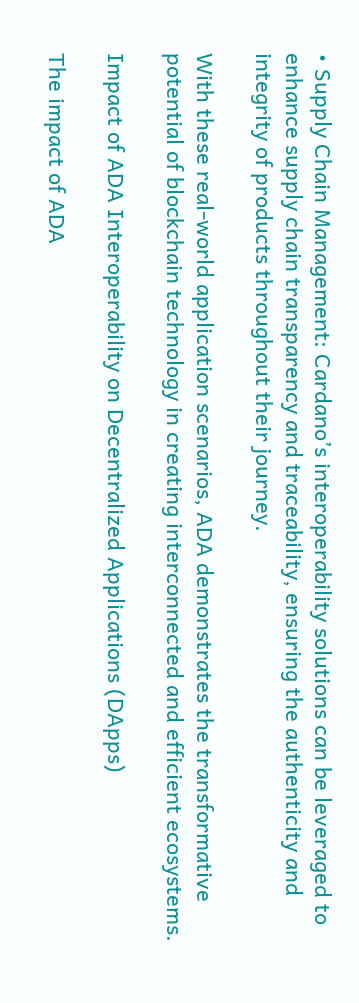• Supply Chain Management: Cardano’s interoperability solutions can be leveraged to enhance supply chain transparency and traceability, ensuring the authenticity and integrity of products throughout their journey.

With these real-world application scenarios, ADA demonstrates the transformative potential of blockchain technology in creating interconnected and efficient ecosystems.

Impact of ADA Interoperability on Decentralized Applications (DApps)

The impact of ADA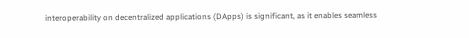interoperability on decentralized applications (DApps) is significant, as it enables seamless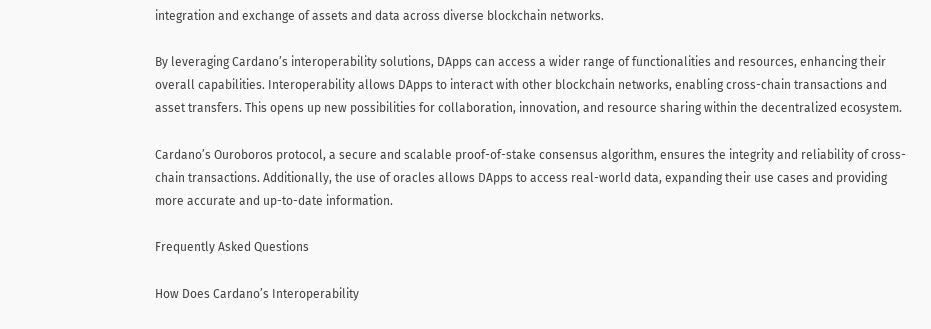integration and exchange of assets and data across diverse blockchain networks.

By leveraging Cardano’s interoperability solutions, DApps can access a wider range of functionalities and resources, enhancing their overall capabilities. Interoperability allows DApps to interact with other blockchain networks, enabling cross-chain transactions and asset transfers. This opens up new possibilities for collaboration, innovation, and resource sharing within the decentralized ecosystem.

Cardano’s Ouroboros protocol, a secure and scalable proof-of-stake consensus algorithm, ensures the integrity and reliability of cross-chain transactions. Additionally, the use of oracles allows DApps to access real-world data, expanding their use cases and providing more accurate and up-to-date information.

Frequently Asked Questions

How Does Cardano’s Interoperability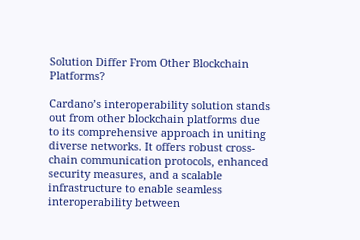Solution Differ From Other Blockchain Platforms?

Cardano’s interoperability solution stands out from other blockchain platforms due to its comprehensive approach in uniting diverse networks. It offers robust cross-chain communication protocols, enhanced security measures, and a scalable infrastructure to enable seamless interoperability between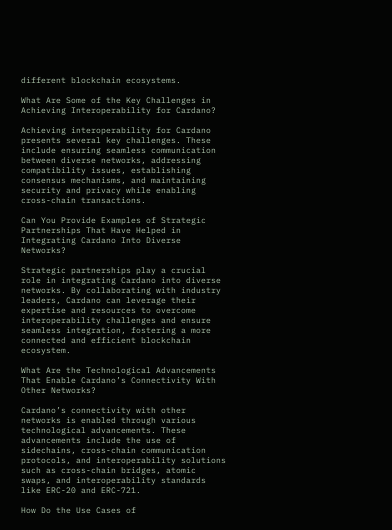different blockchain ecosystems.

What Are Some of the Key Challenges in Achieving Interoperability for Cardano?

Achieving interoperability for Cardano presents several key challenges. These include ensuring seamless communication between diverse networks, addressing compatibility issues, establishing consensus mechanisms, and maintaining security and privacy while enabling cross-chain transactions.

Can You Provide Examples of Strategic Partnerships That Have Helped in Integrating Cardano Into Diverse Networks?

Strategic partnerships play a crucial role in integrating Cardano into diverse networks. By collaborating with industry leaders, Cardano can leverage their expertise and resources to overcome interoperability challenges and ensure seamless integration, fostering a more connected and efficient blockchain ecosystem.

What Are the Technological Advancements That Enable Cardano’s Connectivity With Other Networks?

Cardano’s connectivity with other networks is enabled through various technological advancements. These advancements include the use of sidechains, cross-chain communication protocols, and interoperability solutions such as cross-chain bridges, atomic swaps, and interoperability standards like ERC-20 and ERC-721.

How Do the Use Cases of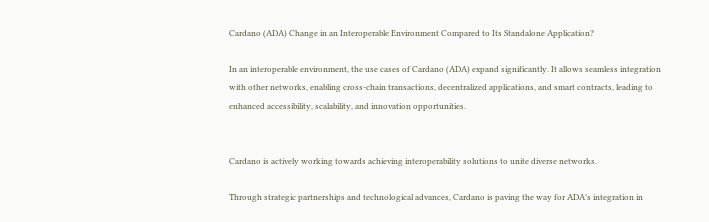Cardano (ADA) Change in an Interoperable Environment Compared to Its Standalone Application?

In an interoperable environment, the use cases of Cardano (ADA) expand significantly. It allows seamless integration with other networks, enabling cross-chain transactions, decentralized applications, and smart contracts, leading to enhanced accessibility, scalability, and innovation opportunities.


Cardano is actively working towards achieving interoperability solutions to unite diverse networks.

Through strategic partnerships and technological advances, Cardano is paving the way for ADA’s integration in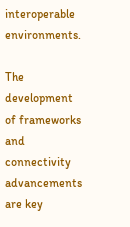interoperable environments.

The development of frameworks and connectivity advancements are key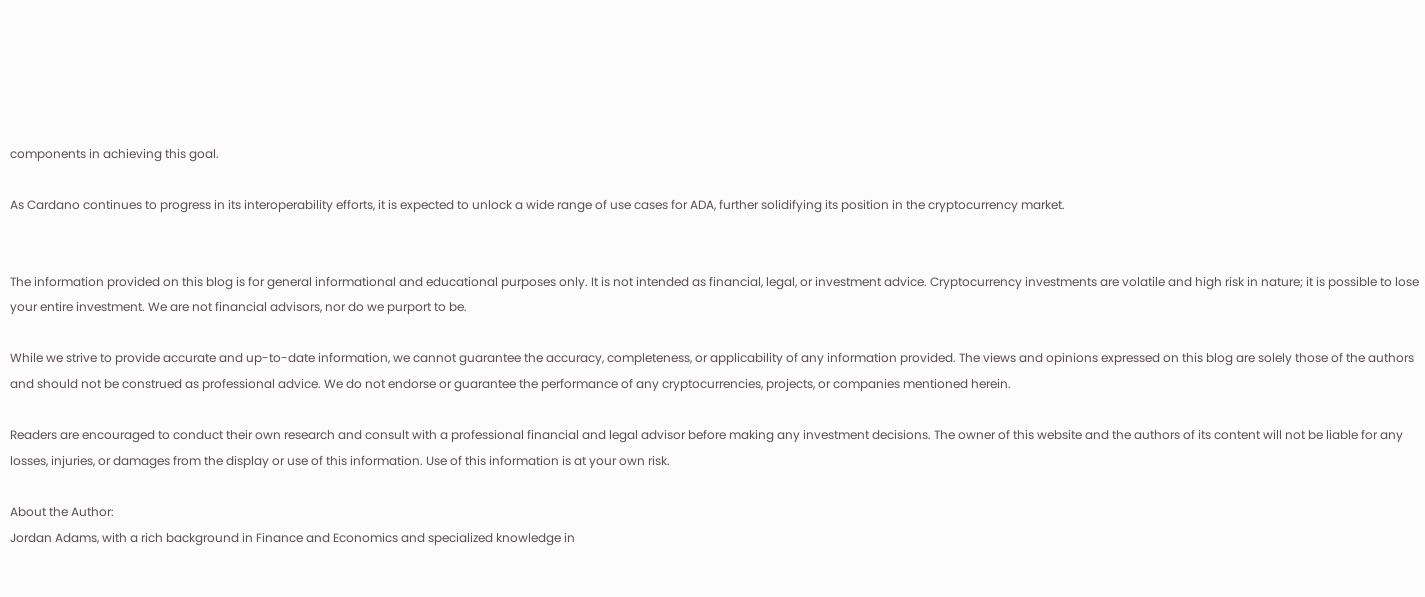components in achieving this goal.

As Cardano continues to progress in its interoperability efforts, it is expected to unlock a wide range of use cases for ADA, further solidifying its position in the cryptocurrency market.


The information provided on this blog is for general informational and educational purposes only. It is not intended as financial, legal, or investment advice. Cryptocurrency investments are volatile and high risk in nature; it is possible to lose your entire investment. We are not financial advisors, nor do we purport to be.

While we strive to provide accurate and up-to-date information, we cannot guarantee the accuracy, completeness, or applicability of any information provided. The views and opinions expressed on this blog are solely those of the authors and should not be construed as professional advice. We do not endorse or guarantee the performance of any cryptocurrencies, projects, or companies mentioned herein.

Readers are encouraged to conduct their own research and consult with a professional financial and legal advisor before making any investment decisions. The owner of this website and the authors of its content will not be liable for any losses, injuries, or damages from the display or use of this information. Use of this information is at your own risk.

About the Author:
Jordan Adams, with a rich background in Finance and Economics and specialized knowledge in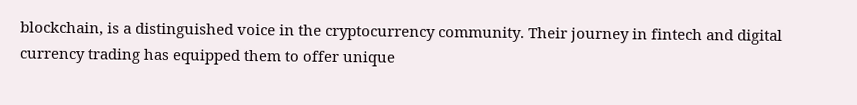blockchain, is a distinguished voice in the cryptocurrency community. Their journey in fintech and digital currency trading has equipped them to offer unique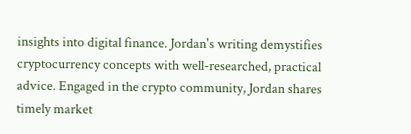insights into digital finance. Jordan's writing demystifies cryptocurrency concepts with well-researched, practical advice. Engaged in the crypto community, Jordan shares timely market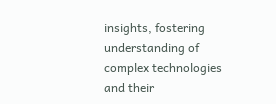insights, fostering understanding of complex technologies and their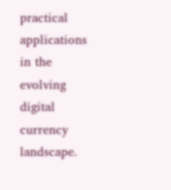practical applications in the evolving digital currency landscape.